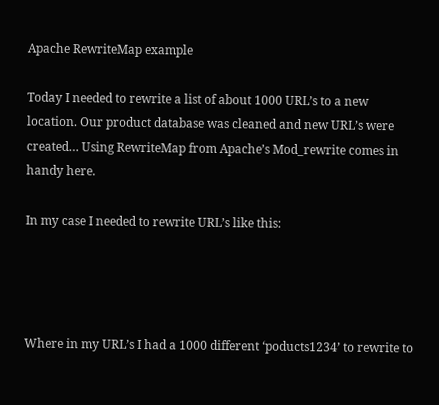Apache RewriteMap example

Today I needed to rewrite a list of about 1000 URL’s to a new location. Our product database was cleaned and new URL’s were created… Using RewriteMap from Apache’s Mod_rewrite comes in handy here.

In my case I needed to rewrite URL’s like this:




Where in my URL’s I had a 1000 different ‘poducts1234’ to rewrite to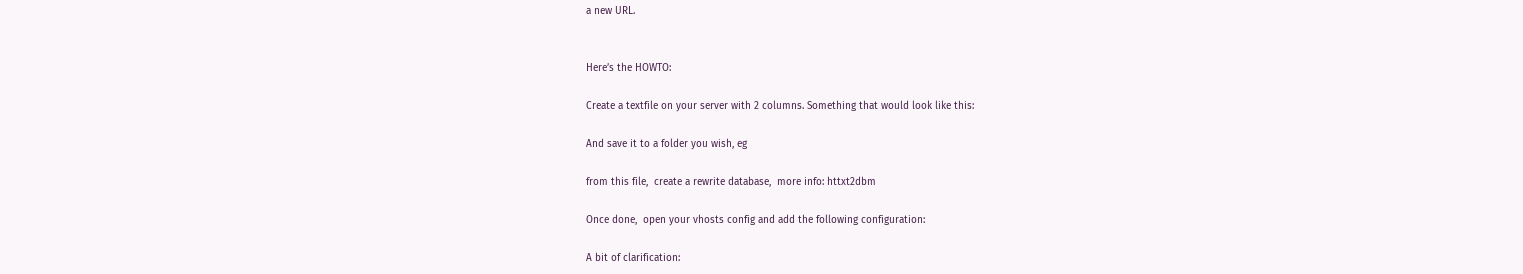a new URL.


Here’s the HOWTO:

Create a textfile on your server with 2 columns. Something that would look like this:

And save it to a folder you wish, eg

from this file,  create a rewrite database,  more info: httxt2dbm

Once done,  open your vhosts config and add the following configuration:

A bit of clarification: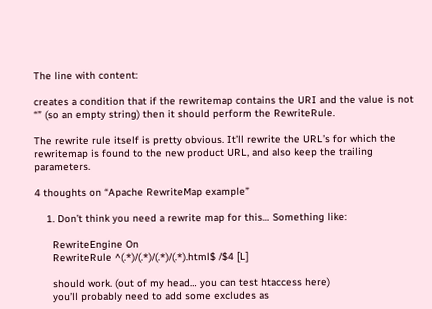The line with content:

creates a condition that if the rewritemap contains the URI and the value is not “” (so an empty string) then it should perform the RewriteRule.

The rewrite rule itself is pretty obvious. It’ll rewrite the URL’s for which the rewritemap is found to the new product URL, and also keep the trailing parameters.

4 thoughts on “Apache RewriteMap example”

    1. Don’t think you need a rewrite map for this… Something like:

      RewriteEngine On
      RewriteRule ^(.*)/(.*)/(.*)/(.*).html$ /$4 [L]

      should work. (out of my head… you can test htaccess here)
      you’ll probably need to add some excludes as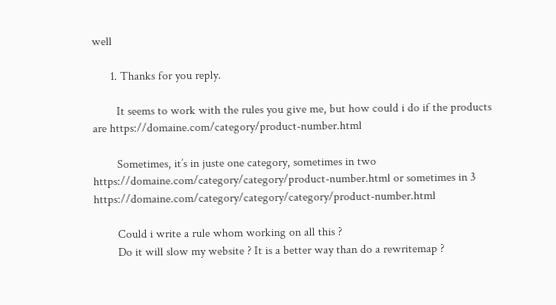well

      1. Thanks for you reply.

        It seems to work with the rules you give me, but how could i do if the products are https://domaine.com/category/product-number.html

        Sometimes, it’s in juste one category, sometimes in two https://domaine.com/category/category/product-number.html or sometimes in 3 https://domaine.com/category/category/category/product-number.html

        Could i write a rule whom working on all this ?
        Do it will slow my website ? It is a better way than do a rewritemap ?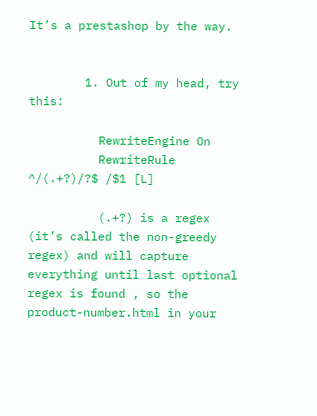It’s a prestashop by the way.


        1. Out of my head, try this:

          RewriteEngine On
          RewriteRule ^/(.+?)/?$ /$1 [L]

          (.+?) is a regex (it’s called the non-greedy regex) and will capture everything until last optional regex is found , so the product-number.html in your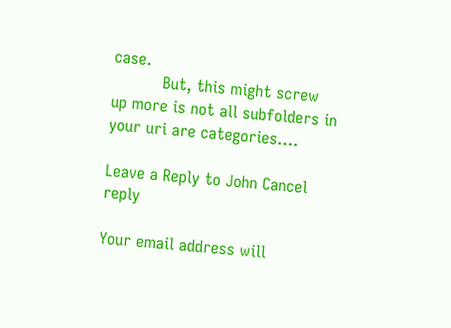case.
          But, this might screw up more is not all subfolders in your uri are categories….

Leave a Reply to John Cancel reply

Your email address will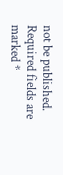not be published. Required fields are marked *